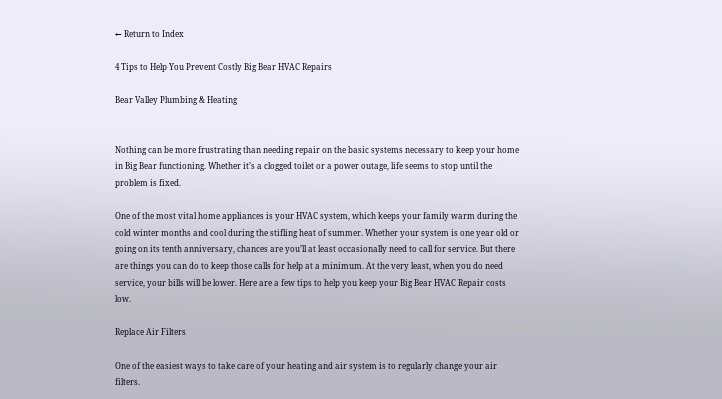← Return to Index

4 Tips to Help You Prevent Costly Big Bear HVAC Repairs

Bear Valley Plumbing & Heating


Nothing can be more frustrating than needing repair on the basic systems necessary to keep your home in Big Bear functioning. Whether it’s a clogged toilet or a power outage, life seems to stop until the problem is fixed.

One of the most vital home appliances is your HVAC system, which keeps your family warm during the cold winter months and cool during the stifling heat of summer. Whether your system is one year old or going on its tenth anniversary, chances are you’ll at least occasionally need to call for service. But there are things you can do to keep those calls for help at a minimum. At the very least, when you do need service, your bills will be lower. Here are a few tips to help you keep your Big Bear HVAC Repair costs low.

Replace Air Filters

One of the easiest ways to take care of your heating and air system is to regularly change your air filters.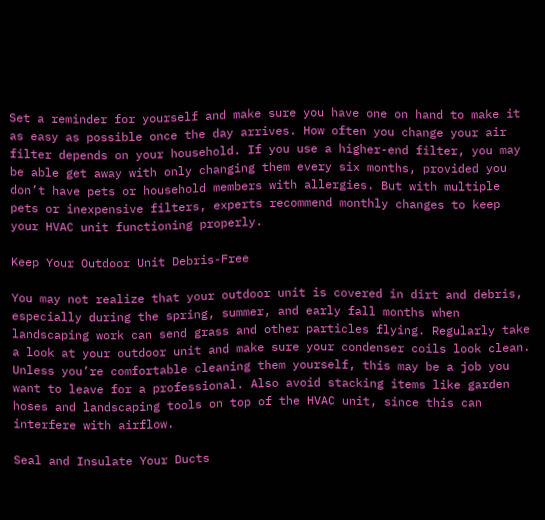Set a reminder for yourself and make sure you have one on hand to make it as easy as possible once the day arrives. How often you change your air filter depends on your household. If you use a higher-end filter, you may be able get away with only changing them every six months, provided you don’t have pets or household members with allergies. But with multiple pets or inexpensive filters, experts recommend monthly changes to keep your HVAC unit functioning properly.

Keep Your Outdoor Unit Debris-Free

You may not realize that your outdoor unit is covered in dirt and debris, especially during the spring, summer, and early fall months when landscaping work can send grass and other particles flying. Regularly take a look at your outdoor unit and make sure your condenser coils look clean. Unless you’re comfortable cleaning them yourself, this may be a job you want to leave for a professional. Also avoid stacking items like garden hoses and landscaping tools on top of the HVAC unit, since this can interfere with airflow.

Seal and Insulate Your Ducts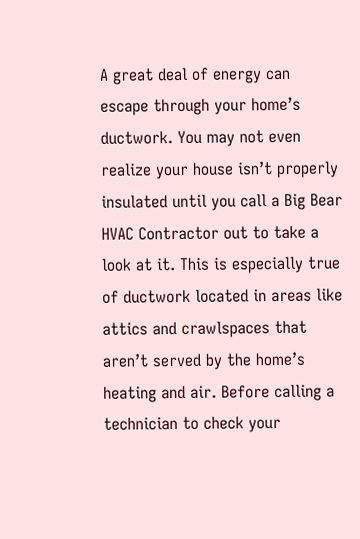A great deal of energy can escape through your home’s ductwork. You may not even realize your house isn’t properly insulated until you call a Big Bear HVAC Contractor out to take a look at it. This is especially true of ductwork located in areas like attics and crawlspaces that aren’t served by the home’s heating and air. Before calling a technician to check your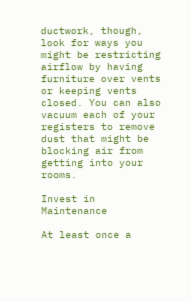ductwork, though, look for ways you might be restricting airflow by having furniture over vents or keeping vents closed. You can also vacuum each of your registers to remove dust that might be blocking air from getting into your rooms.

Invest in Maintenance

At least once a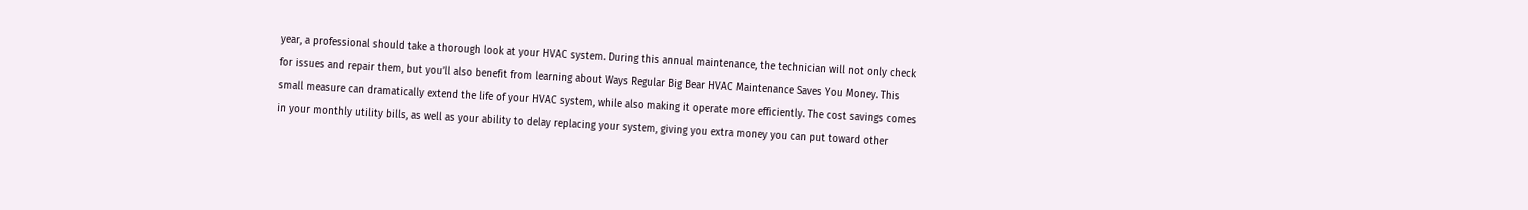year, a professional should take a thorough look at your HVAC system. During this annual maintenance, the technician will not only check for issues and repair them, but you’ll also benefit from learning about Ways Regular Big Bear HVAC Maintenance Saves You Money. This small measure can dramatically extend the life of your HVAC system, while also making it operate more efficiently. The cost savings comes in your monthly utility bills, as well as your ability to delay replacing your system, giving you extra money you can put toward other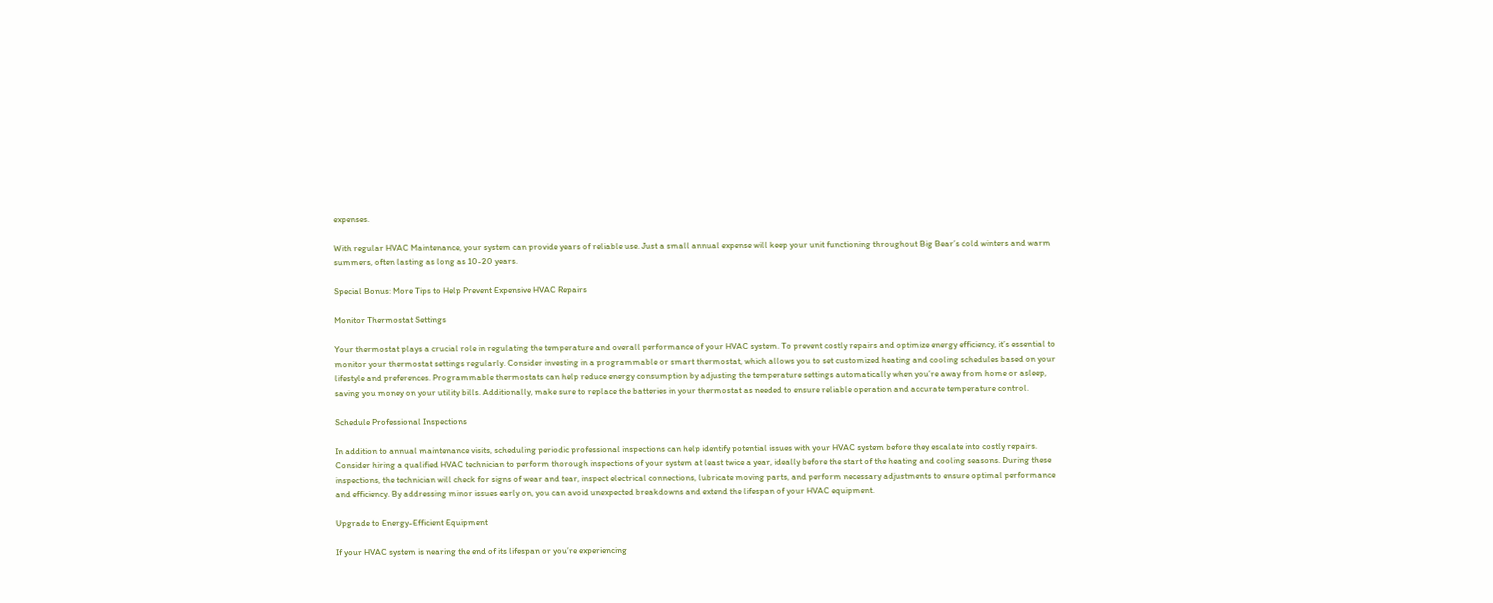expenses.

With regular HVAC Maintenance, your system can provide years of reliable use. Just a small annual expense will keep your unit functioning throughout Big Bear’s cold winters and warm summers, often lasting as long as 10-20 years.

Special Bonus: More Tips to Help Prevent Expensive HVAC Repairs

Monitor Thermostat Settings

Your thermostat plays a crucial role in regulating the temperature and overall performance of your HVAC system. To prevent costly repairs and optimize energy efficiency, it’s essential to monitor your thermostat settings regularly. Consider investing in a programmable or smart thermostat, which allows you to set customized heating and cooling schedules based on your lifestyle and preferences. Programmable thermostats can help reduce energy consumption by adjusting the temperature settings automatically when you’re away from home or asleep, saving you money on your utility bills. Additionally, make sure to replace the batteries in your thermostat as needed to ensure reliable operation and accurate temperature control.

Schedule Professional Inspections

In addition to annual maintenance visits, scheduling periodic professional inspections can help identify potential issues with your HVAC system before they escalate into costly repairs. Consider hiring a qualified HVAC technician to perform thorough inspections of your system at least twice a year, ideally before the start of the heating and cooling seasons. During these inspections, the technician will check for signs of wear and tear, inspect electrical connections, lubricate moving parts, and perform necessary adjustments to ensure optimal performance and efficiency. By addressing minor issues early on, you can avoid unexpected breakdowns and extend the lifespan of your HVAC equipment.

Upgrade to Energy-Efficient Equipment

If your HVAC system is nearing the end of its lifespan or you’re experiencing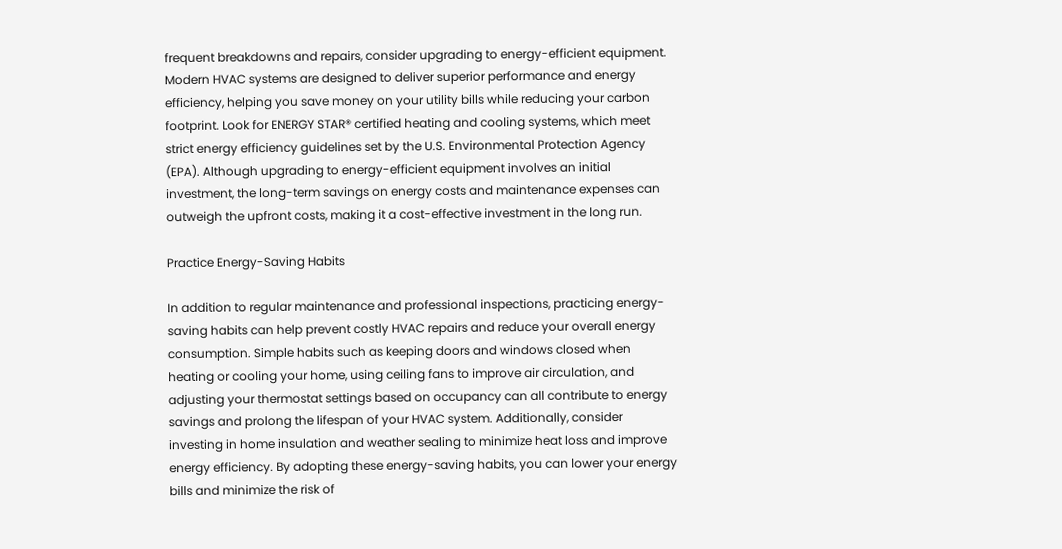frequent breakdowns and repairs, consider upgrading to energy-efficient equipment. Modern HVAC systems are designed to deliver superior performance and energy efficiency, helping you save money on your utility bills while reducing your carbon footprint. Look for ENERGY STAR® certified heating and cooling systems, which meet strict energy efficiency guidelines set by the U.S. Environmental Protection Agency (EPA). Although upgrading to energy-efficient equipment involves an initial investment, the long-term savings on energy costs and maintenance expenses can outweigh the upfront costs, making it a cost-effective investment in the long run.

Practice Energy-Saving Habits

In addition to regular maintenance and professional inspections, practicing energy-saving habits can help prevent costly HVAC repairs and reduce your overall energy consumption. Simple habits such as keeping doors and windows closed when heating or cooling your home, using ceiling fans to improve air circulation, and adjusting your thermostat settings based on occupancy can all contribute to energy savings and prolong the lifespan of your HVAC system. Additionally, consider investing in home insulation and weather sealing to minimize heat loss and improve energy efficiency. By adopting these energy-saving habits, you can lower your energy bills and minimize the risk of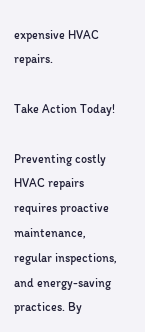expensive HVAC repairs.

Take Action Today!

Preventing costly HVAC repairs requires proactive maintenance, regular inspections, and energy-saving practices. By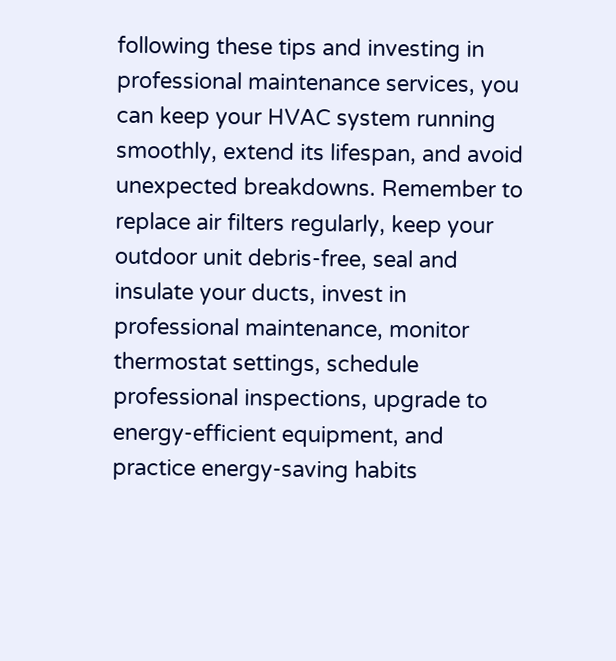following these tips and investing in professional maintenance services, you can keep your HVAC system running smoothly, extend its lifespan, and avoid unexpected breakdowns. Remember to replace air filters regularly, keep your outdoor unit debris-free, seal and insulate your ducts, invest in professional maintenance, monitor thermostat settings, schedule professional inspections, upgrade to energy-efficient equipment, and practice energy-saving habits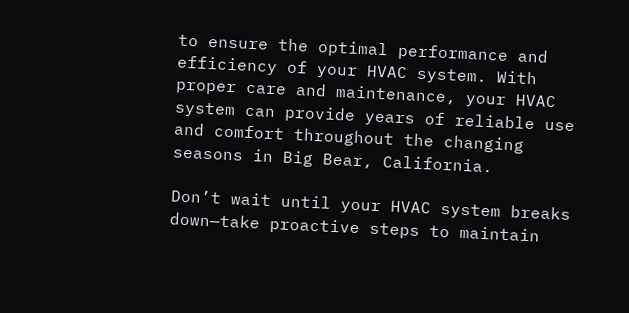to ensure the optimal performance and efficiency of your HVAC system. With proper care and maintenance, your HVAC system can provide years of reliable use and comfort throughout the changing seasons in Big Bear, California.

Don’t wait until your HVAC system breaks down—take proactive steps to maintain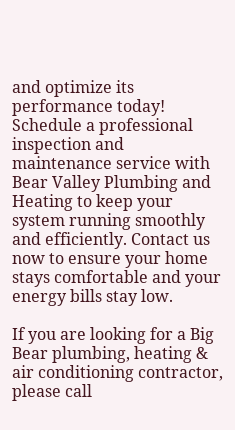and optimize its performance today! Schedule a professional inspection and maintenance service with Bear Valley Plumbing and Heating to keep your system running smoothly and efficiently. Contact us now to ensure your home stays comfortable and your energy bills stay low.

If you are looking for a Big Bear plumbing, heating & air conditioning contractor, please call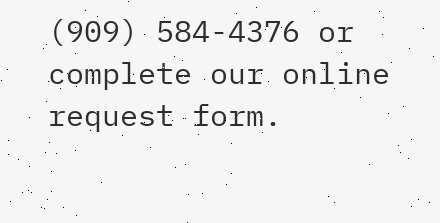(909) 584-4376 or complete our online request form.